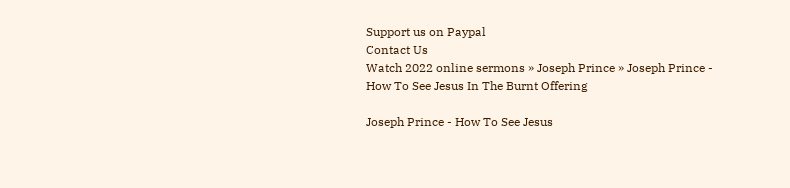Support us on Paypal
Contact Us
Watch 2022 online sermons » Joseph Prince » Joseph Prince - How To See Jesus In The Burnt Offering

Joseph Prince - How To See Jesus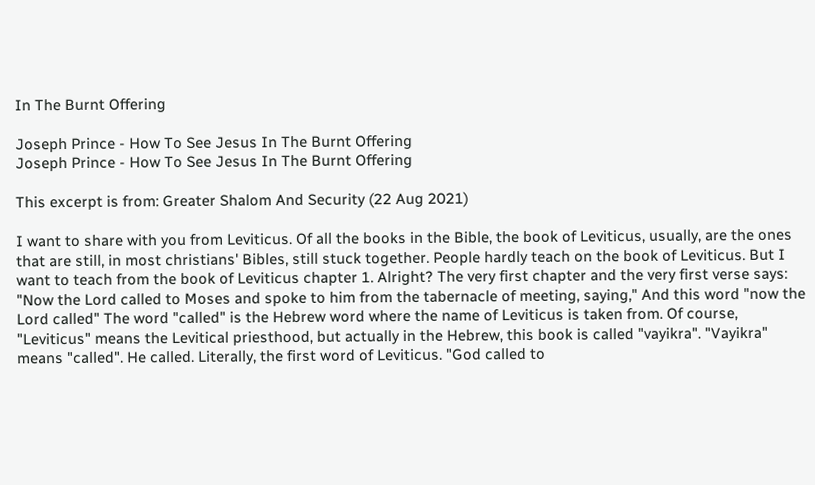In The Burnt Offering

Joseph Prince - How To See Jesus In The Burnt Offering
Joseph Prince - How To See Jesus In The Burnt Offering

This excerpt is from: Greater Shalom And Security (22 Aug 2021)

I want to share with you from Leviticus. Of all the books in the Bible, the book of Leviticus, usually, are the ones that are still, in most christians' Bibles, still stuck together. People hardly teach on the book of Leviticus. But I want to teach from the book of Leviticus chapter 1. Alright? The very first chapter and the very first verse says: "Now the Lord called to Moses and spoke to him from the tabernacle of meeting, saying," And this word "now the Lord called" The word "called" is the Hebrew word where the name of Leviticus is taken from. Of course, "Leviticus" means the Levitical priesthood, but actually in the Hebrew, this book is called "vayikra". "Vayikra" means "called". He called. Literally, the first word of Leviticus. "God called to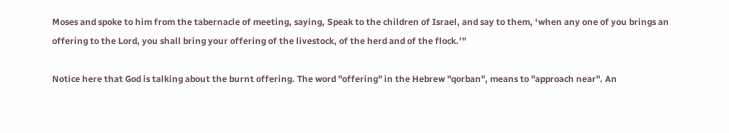Moses and spoke to him from the tabernacle of meeting, saying, Speak to the children of Israel, and say to them, ‘when any one of you brings an offering to the Lord, you shall bring your offering of the livestock, of the herd and of the flock.’"

Notice here that God is talking about the burnt offering. The word "offering" in the Hebrew "qorban", means to "approach near". An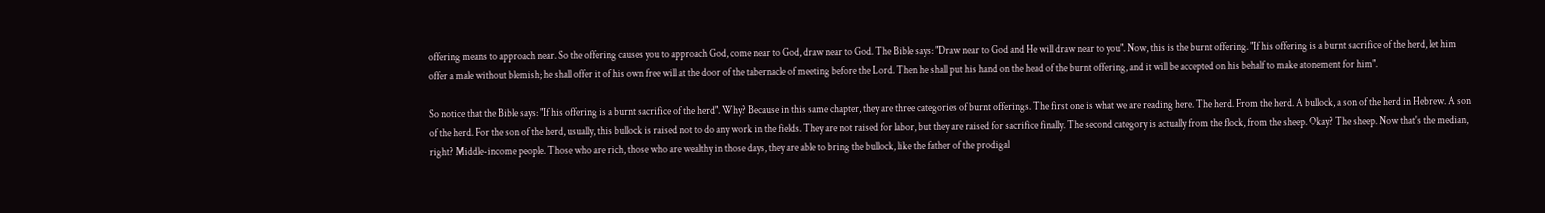offering means to approach near. So the offering causes you to approach God, come near to God, draw near to God. The Bible says: "Draw near to God and He will draw near to you". Now, this is the burnt offering. "If his offering is a burnt sacrifice of the herd, let him offer a male without blemish; he shall offer it of his own free will at the door of the tabernacle of meeting before the Lord. Then he shall put his hand on the head of the burnt offering, and it will be accepted on his behalf to make atonement for him".

So notice that the Bible says: "If his offering is a burnt sacrifice of the herd". Why? Because in this same chapter, they are three categories of burnt offerings. The first one is what we are reading here. The herd. From the herd. A bullock, a son of the herd in Hebrew. A son of the herd. For the son of the herd, usually, this bullock is raised not to do any work in the fields. They are not raised for labor, but they are raised for sacrifice finally. The second category is actually from the flock, from the sheep. Okay? The sheep. Now that's the median, right? Middle-income people. Those who are rich, those who are wealthy in those days, they are able to bring the bullock, like the father of the prodigal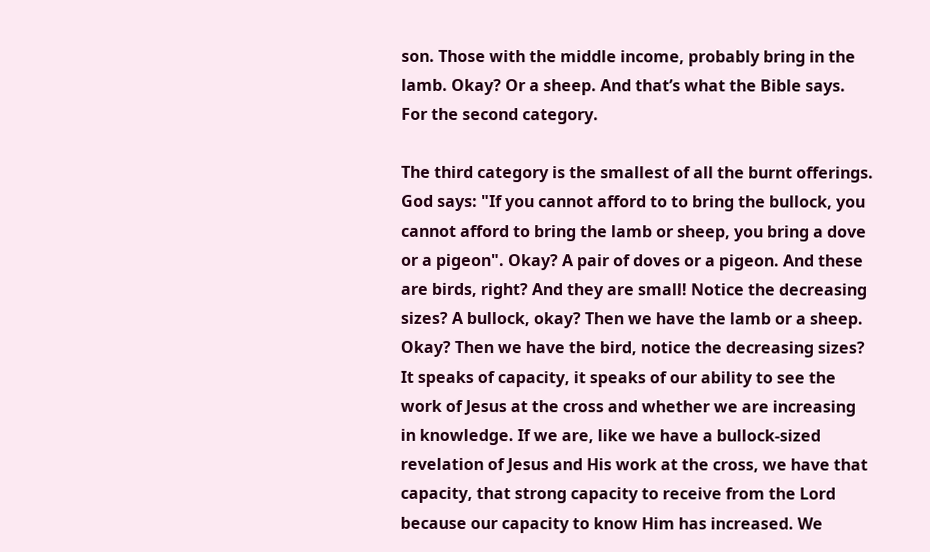son. Those with the middle income, probably bring in the lamb. Okay? Or a sheep. And that’s what the Bible says. For the second category.

The third category is the smallest of all the burnt offerings. God says: "If you cannot afford to to bring the bullock, you cannot afford to bring the lamb or sheep, you bring a dove or a pigeon". Okay? A pair of doves or a pigeon. And these are birds, right? And they are small! Notice the decreasing sizes? A bullock, okay? Then we have the lamb or a sheep. Okay? Then we have the bird, notice the decreasing sizes? It speaks of capacity, it speaks of our ability to see the work of Jesus at the cross and whether we are increasing in knowledge. If we are, like we have a bullock-sized revelation of Jesus and His work at the cross, we have that capacity, that strong capacity to receive from the Lord because our capacity to know Him has increased. We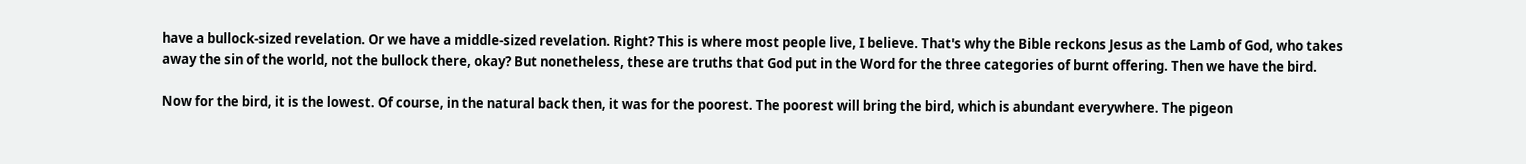have a bullock-sized revelation. Or we have a middle-sized revelation. Right? This is where most people live, I believe. That's why the Bible reckons Jesus as the Lamb of God, who takes away the sin of the world, not the bullock there, okay? But nonetheless, these are truths that God put in the Word for the three categories of burnt offering. Then we have the bird.

Now for the bird, it is the lowest. Of course, in the natural back then, it was for the poorest. The poorest will bring the bird, which is abundant everywhere. The pigeon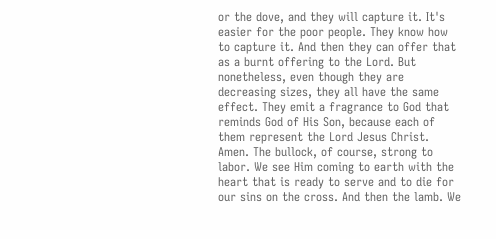or the dove, and they will capture it. It's easier for the poor people. They know how to capture it. And then they can offer that as a burnt offering to the Lord. But nonetheless, even though they are decreasing sizes, they all have the same effect. They emit a fragrance to God that reminds God of His Son, because each of them represent the Lord Jesus Christ. Amen. The bullock, of course, strong to labor. We see Him coming to earth with the heart that is ready to serve and to die for our sins on the cross. And then the lamb. We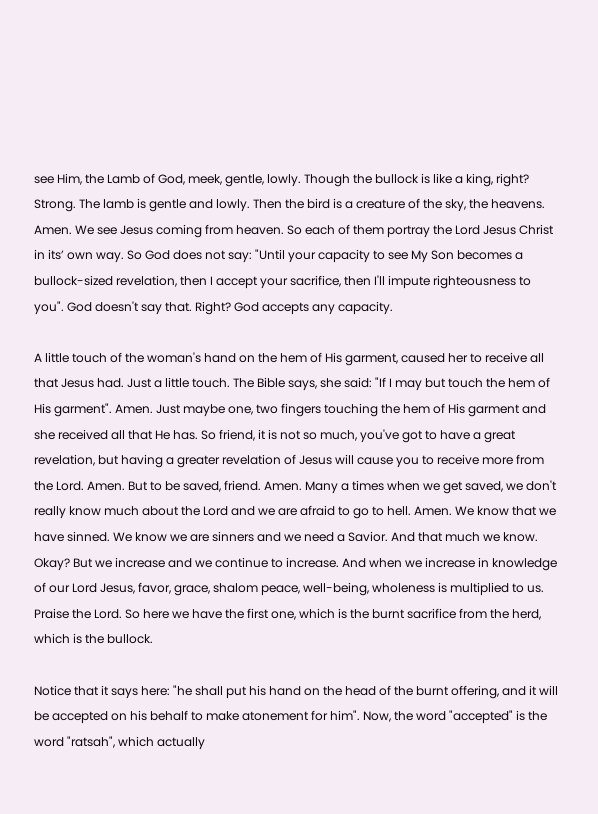see Him, the Lamb of God, meek, gentle, lowly. Though the bullock is like a king, right? Strong. The lamb is gentle and lowly. Then the bird is a creature of the sky, the heavens. Amen. We see Jesus coming from heaven. So each of them portray the Lord Jesus Christ in its’ own way. So God does not say: "Until your capacity to see My Son becomes a bullock-sized revelation, then I accept your sacrifice, then I'll impute righteousness to you". God doesn't say that. Right? God accepts any capacity.

A little touch of the woman's hand on the hem of His garment, caused her to receive all that Jesus had. Just a little touch. The Bible says, she said: "If I may but touch the hem of His garment". Amen. Just maybe one, two fingers touching the hem of His garment and she received all that He has. So friend, it is not so much, you've got to have a great revelation, but having a greater revelation of Jesus will cause you to receive more from the Lord. Amen. But to be saved, friend. Amen. Many a times when we get saved, we don't really know much about the Lord and we are afraid to go to hell. Amen. We know that we have sinned. We know we are sinners and we need a Savior. And that much we know. Okay? But we increase and we continue to increase. And when we increase in knowledge of our Lord Jesus, favor, grace, shalom peace, well-being, wholeness is multiplied to us. Praise the Lord. So here we have the first one, which is the burnt sacrifice from the herd, which is the bullock.

Notice that it says here: "he shall put his hand on the head of the burnt offering, and it will be accepted on his behalf to make atonement for him". Now, the word "accepted" is the word "ratsah", which actually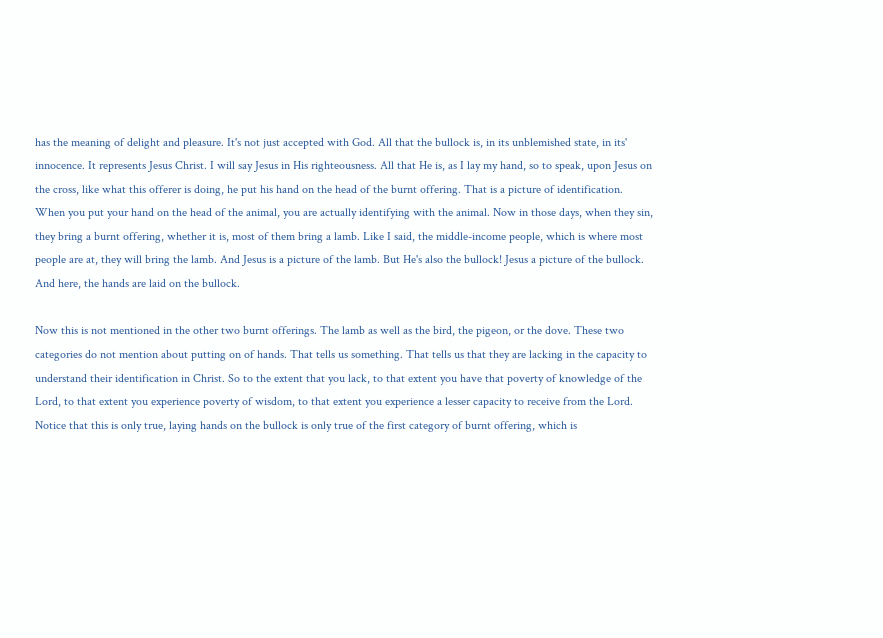has the meaning of delight and pleasure. It's not just accepted with God. All that the bullock is, in its unblemished state, in its' innocence. It represents Jesus Christ. I will say Jesus in His righteousness. All that He is, as I lay my hand, so to speak, upon Jesus on the cross, like what this offerer is doing, he put his hand on the head of the burnt offering. That is a picture of identification. When you put your hand on the head of the animal, you are actually identifying with the animal. Now in those days, when they sin, they bring a burnt offering, whether it is, most of them bring a lamb. Like I said, the middle-income people, which is where most people are at, they will bring the lamb. And Jesus is a picture of the lamb. But He's also the bullock! Jesus a picture of the bullock. And here, the hands are laid on the bullock.

Now this is not mentioned in the other two burnt offerings. The lamb as well as the bird, the pigeon, or the dove. These two categories do not mention about putting on of hands. That tells us something. That tells us that they are lacking in the capacity to understand their identification in Christ. So to the extent that you lack, to that extent you have that poverty of knowledge of the Lord, to that extent you experience poverty of wisdom, to that extent you experience a lesser capacity to receive from the Lord. Notice that this is only true, laying hands on the bullock is only true of the first category of burnt offering, which is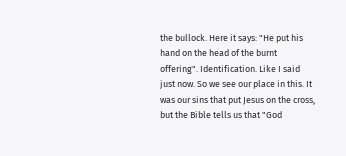the bullock. Here it says: "He put his hand on the head of the burnt offering". Identification. Like I said just now. So we see our place in this. It was our sins that put Jesus on the cross, but the Bible tells us that "God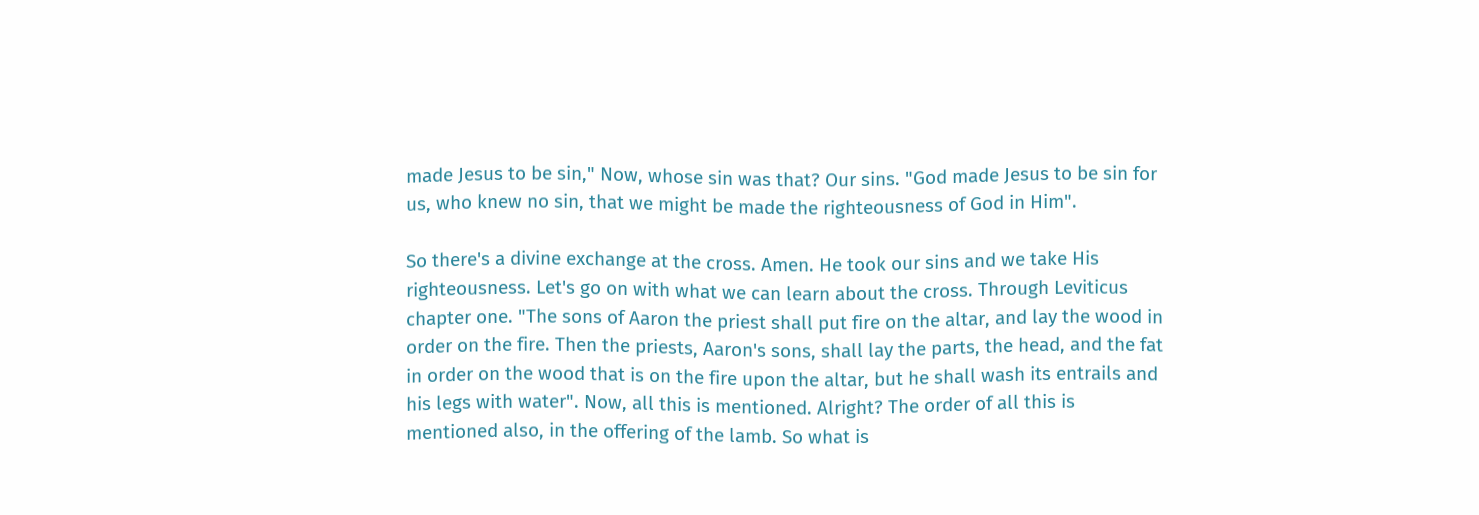made Jesus to be sin," Now, whose sin was that? Our sins. "God made Jesus to be sin for us, who knew no sin, that we might be made the righteousness of God in Him".

So there's a divine exchange at the cross. Amen. He took our sins and we take His righteousness. Let's go on with what we can learn about the cross. Through Leviticus chapter one. "The sons of Aaron the priest shall put fire on the altar, and lay the wood in order on the fire. Then the priests, Aaron's sons, shall lay the parts, the head, and the fat in order on the wood that is on the fire upon the altar, but he shall wash its entrails and his legs with water". Now, all this is mentioned. Alright? The order of all this is mentioned also, in the offering of the lamb. So what is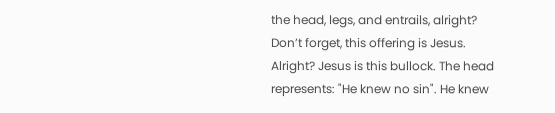the head, legs, and entrails, alright? Don’t forget, this offering is Jesus. Alright? Jesus is this bullock. The head represents: "He knew no sin". He knew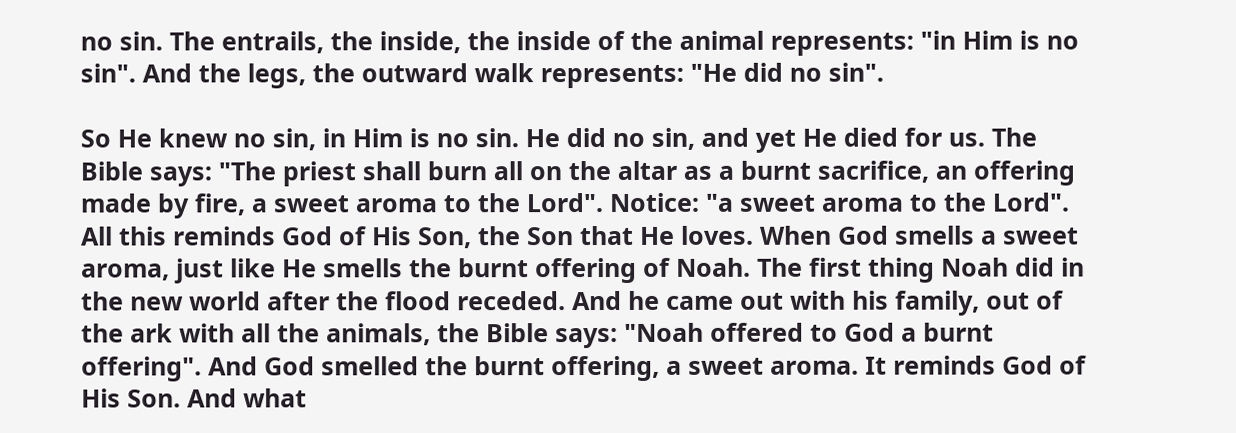no sin. The entrails, the inside, the inside of the animal represents: "in Him is no sin". And the legs, the outward walk represents: "He did no sin".

So He knew no sin, in Him is no sin. He did no sin, and yet He died for us. The Bible says: "The priest shall burn all on the altar as a burnt sacrifice, an offering made by fire, a sweet aroma to the Lord". Notice: "a sweet aroma to the Lord". All this reminds God of His Son, the Son that He loves. When God smells a sweet aroma, just like He smells the burnt offering of Noah. The first thing Noah did in the new world after the flood receded. And he came out with his family, out of the ark with all the animals, the Bible says: "Noah offered to God a burnt offering". And God smelled the burnt offering, a sweet aroma. It reminds God of His Son. And what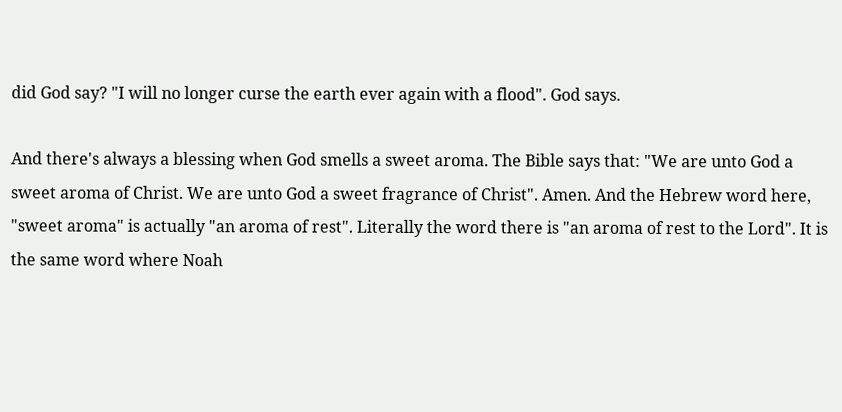did God say? "I will no longer curse the earth ever again with a flood". God says.

And there's always a blessing when God smells a sweet aroma. The Bible says that: "We are unto God a sweet aroma of Christ. We are unto God a sweet fragrance of Christ". Amen. And the Hebrew word here, "sweet aroma" is actually "an aroma of rest". Literally the word there is "an aroma of rest to the Lord". It is the same word where Noah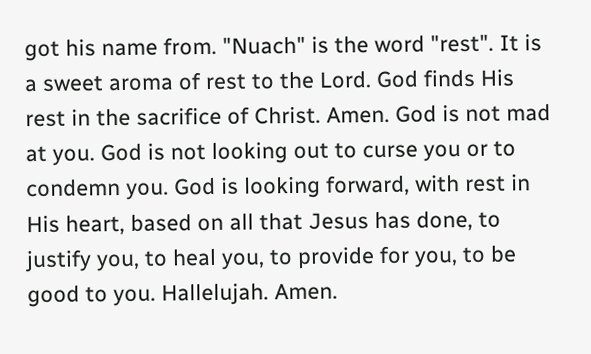got his name from. "Nuach" is the word "rest". It is a sweet aroma of rest to the Lord. God finds His rest in the sacrifice of Christ. Amen. God is not mad at you. God is not looking out to curse you or to condemn you. God is looking forward, with rest in His heart, based on all that Jesus has done, to justify you, to heal you, to provide for you, to be good to you. Hallelujah. Amen.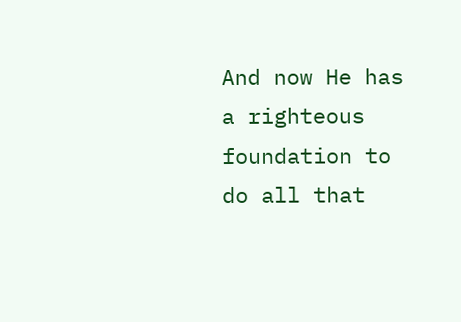And now He has a righteous foundation to do all that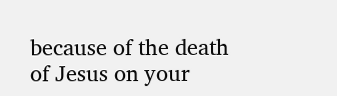because of the death of Jesus on your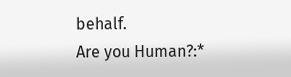behalf.
Are you Human?:*